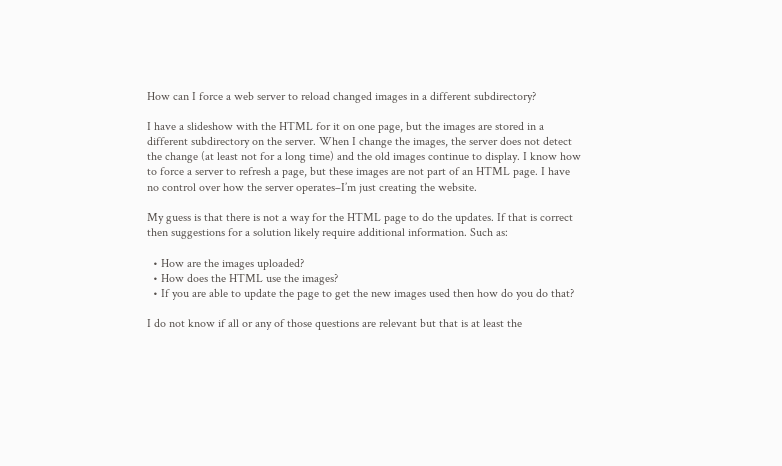How can I force a web server to reload changed images in a different subdirectory?

I have a slideshow with the HTML for it on one page, but the images are stored in a different subdirectory on the server. When I change the images, the server does not detect the change (at least not for a long time) and the old images continue to display. I know how to force a server to refresh a page, but these images are not part of an HTML page. I have no control over how the server operates–I’m just creating the website.

My guess is that there is not a way for the HTML page to do the updates. If that is correct then suggestions for a solution likely require additional information. Such as:

  • How are the images uploaded?
  • How does the HTML use the images?
  • If you are able to update the page to get the new images used then how do you do that?

I do not know if all or any of those questions are relevant but that is at least the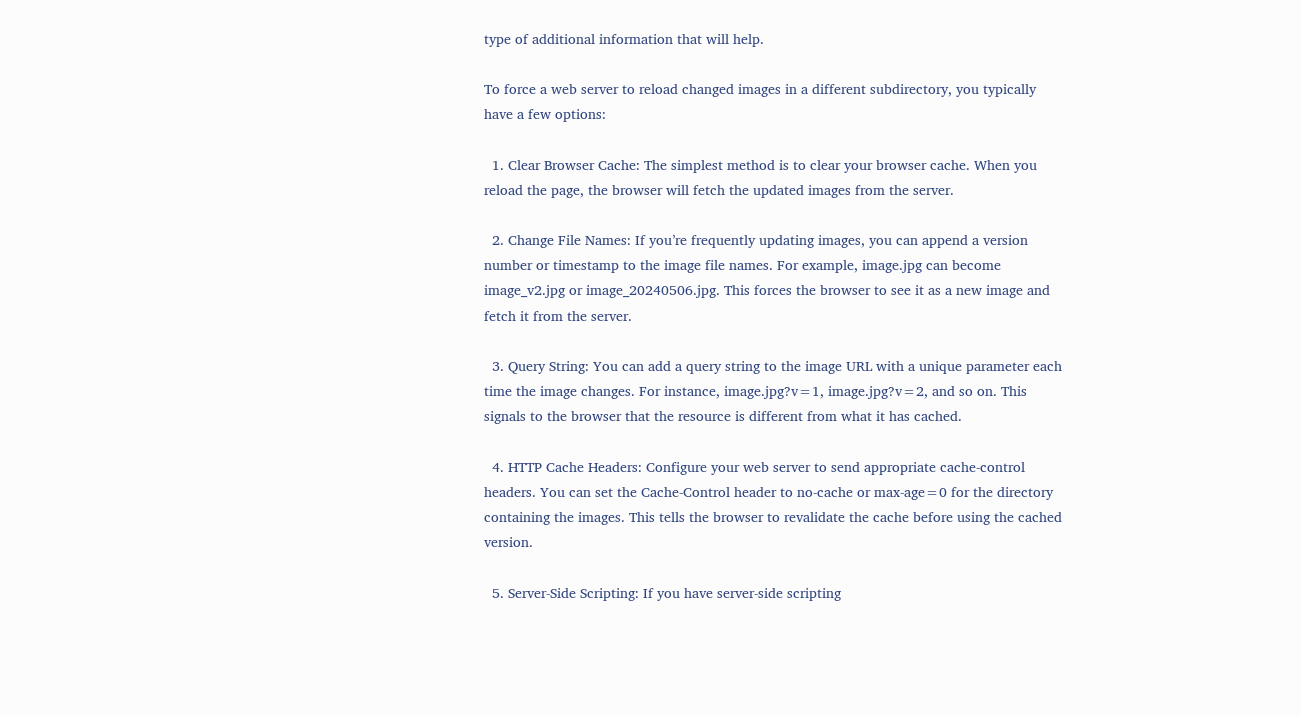type of additional information that will help.

To force a web server to reload changed images in a different subdirectory, you typically have a few options:

  1. Clear Browser Cache: The simplest method is to clear your browser cache. When you reload the page, the browser will fetch the updated images from the server.

  2. Change File Names: If you’re frequently updating images, you can append a version number or timestamp to the image file names. For example, image.jpg can become image_v2.jpg or image_20240506.jpg. This forces the browser to see it as a new image and fetch it from the server.

  3. Query String: You can add a query string to the image URL with a unique parameter each time the image changes. For instance, image.jpg?v=1, image.jpg?v=2, and so on. This signals to the browser that the resource is different from what it has cached.

  4. HTTP Cache Headers: Configure your web server to send appropriate cache-control headers. You can set the Cache-Control header to no-cache or max-age=0 for the directory containing the images. This tells the browser to revalidate the cache before using the cached version.

  5. Server-Side Scripting: If you have server-side scripting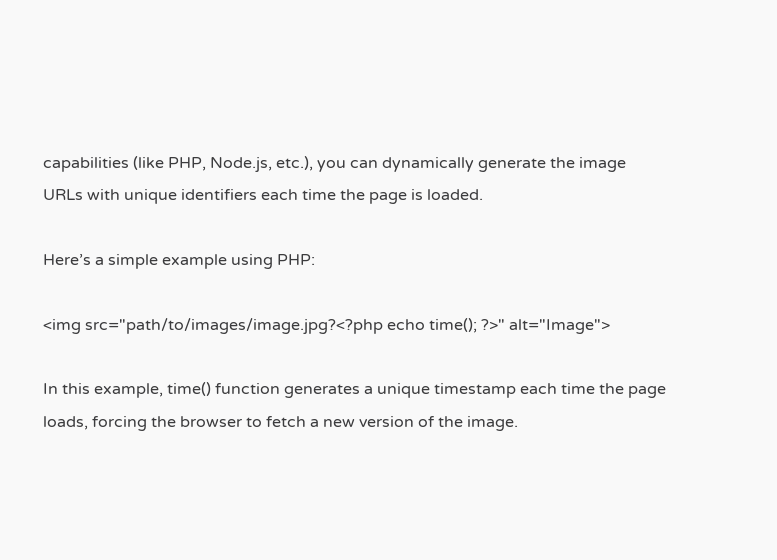capabilities (like PHP, Node.js, etc.), you can dynamically generate the image URLs with unique identifiers each time the page is loaded.

Here’s a simple example using PHP:

<img src="path/to/images/image.jpg?<?php echo time(); ?>" alt="Image">

In this example, time() function generates a unique timestamp each time the page loads, forcing the browser to fetch a new version of the image.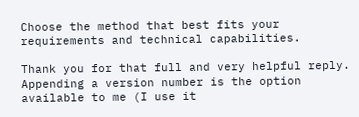Choose the method that best fits your requirements and technical capabilities.

Thank you for that full and very helpful reply. Appending a version number is the option available to me (I use it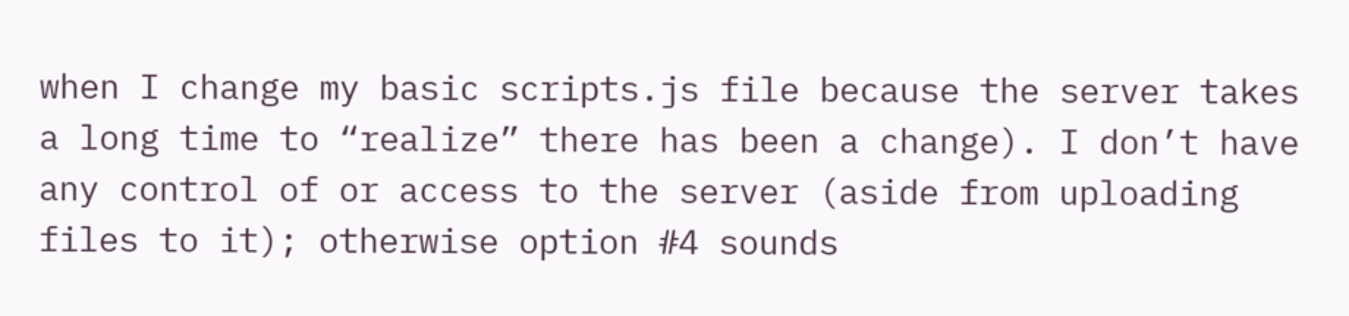when I change my basic scripts.js file because the server takes a long time to “realize” there has been a change). I don’t have any control of or access to the server (aside from uploading files to it); otherwise option #4 sounds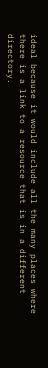ideal because it would include all the many places where there is a link to a resource that is in a different directory.